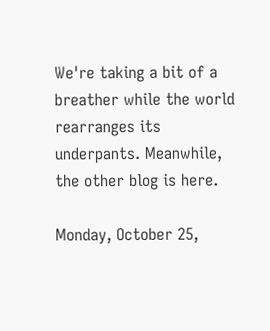We're taking a bit of a breather while the world rearranges its underpants. Meanwhile, the other blog is here.

Monday, October 25,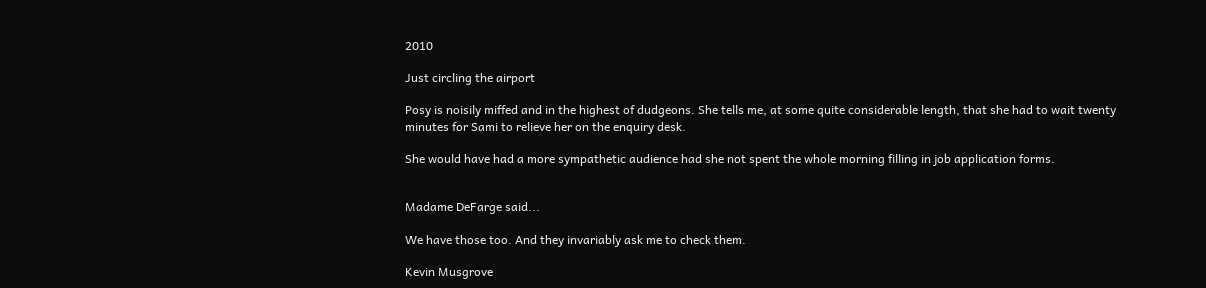2010

Just circling the airport

Posy is noisily miffed and in the highest of dudgeons. She tells me, at some quite considerable length, that she had to wait twenty minutes for Sami to relieve her on the enquiry desk.

She would have had a more sympathetic audience had she not spent the whole morning filling in job application forms.


Madame DeFarge said...

We have those too. And they invariably ask me to check them.

Kevin Musgrove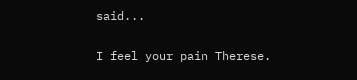said...

I feel your pain Therese.